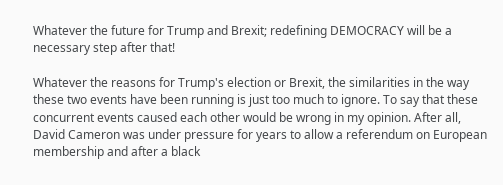Whatever the future for Trump and Brexit; redefining DEMOCRACY will be a necessary step after that!

Whatever the reasons for Trump's election or Brexit, the similarities in the way these two events have been running is just too much to ignore. To say that these concurrent events caused each other would be wrong in my opinion. After all, David Cameron was under pressure for years to allow a referendum on European membership and after a black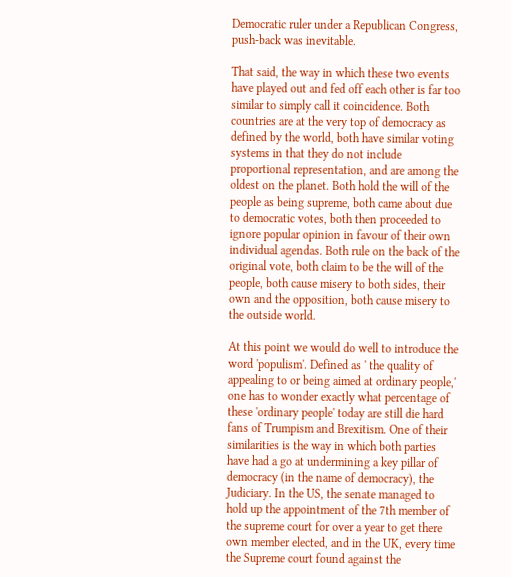Democratic ruler under a Republican Congress, push-back was inevitable.

That said, the way in which these two events have played out and fed off each other is far too similar to simply call it coincidence. Both countries are at the very top of democracy as defined by the world, both have similar voting systems in that they do not include proportional representation, and are among the oldest on the planet. Both hold the will of the people as being supreme, both came about due to democratic votes, both then proceeded to ignore popular opinion in favour of their own individual agendas. Both rule on the back of the original vote, both claim to be the will of the people, both cause misery to both sides, their own and the opposition, both cause misery to the outside world.

At this point we would do well to introduce the word 'populism'. Defined as ' the quality of appealing to or being aimed at ordinary people,' one has to wonder exactly what percentage of these 'ordinary people' today are still die hard fans of Trumpism and Brexitism. One of their similarities is the way in which both parties have had a go at undermining a key pillar of democracy (in the name of democracy), the Judiciary. In the US, the senate managed to hold up the appointment of the 7th member of the supreme court for over a year to get there own member elected, and in the UK, every time the Supreme court found against the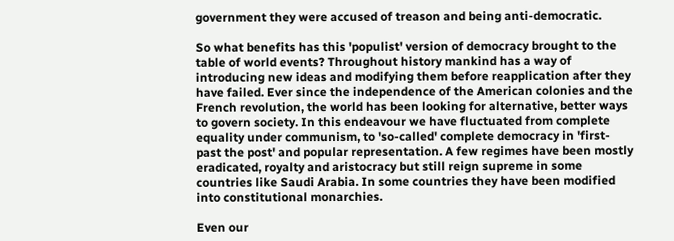government they were accused of treason and being anti-democratic.

So what benefits has this 'populist' version of democracy brought to the table of world events? Throughout history mankind has a way of introducing new ideas and modifying them before reapplication after they have failed. Ever since the independence of the American colonies and the French revolution, the world has been looking for alternative, better ways to govern society. In this endeavour we have fluctuated from complete equality under communism, to 'so-called' complete democracy in 'first-past the post' and popular representation. A few regimes have been mostly eradicated, royalty and aristocracy but still reign supreme in some countries like Saudi Arabia. In some countries they have been modified into constitutional monarchies.

Even our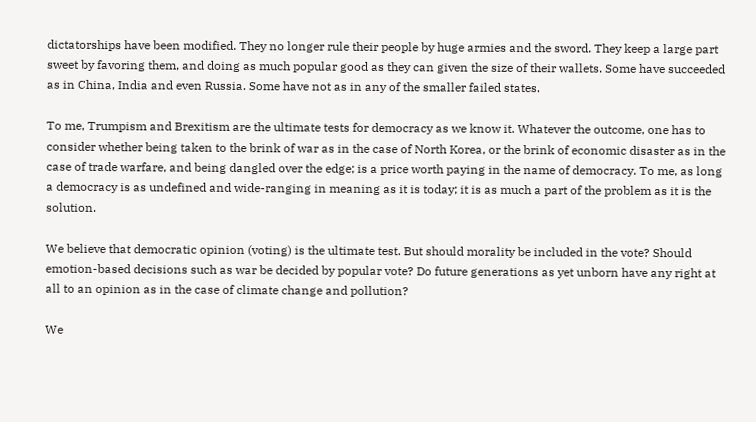dictatorships have been modified. They no longer rule their people by huge armies and the sword. They keep a large part sweet by favoring them, and doing as much popular good as they can given the size of their wallets. Some have succeeded as in China, India and even Russia. Some have not as in any of the smaller failed states.

To me, Trumpism and Brexitism are the ultimate tests for democracy as we know it. Whatever the outcome, one has to consider whether being taken to the brink of war as in the case of North Korea, or the brink of economic disaster as in the case of trade warfare, and being dangled over the edge; is a price worth paying in the name of democracy. To me, as long a democracy is as undefined and wide-ranging in meaning as it is today; it is as much a part of the problem as it is the solution.

We believe that democratic opinion (voting) is the ultimate test. But should morality be included in the vote? Should emotion-based decisions such as war be decided by popular vote? Do future generations as yet unborn have any right at all to an opinion as in the case of climate change and pollution?

We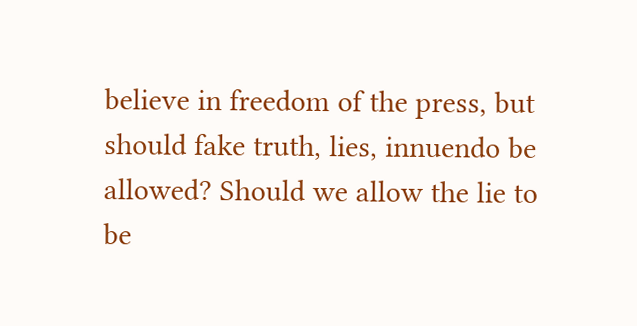believe in freedom of the press, but should fake truth, lies, innuendo be allowed? Should we allow the lie to be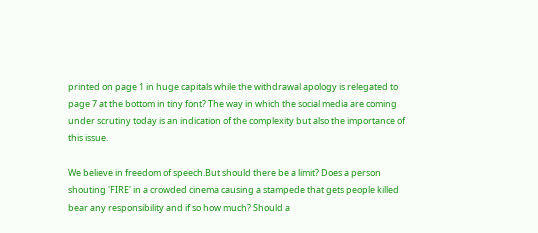printed on page 1 in huge capitals while the withdrawal apology is relegated to page 7 at the bottom in tiny font? The way in which the social media are coming under scrutiny today is an indication of the complexity but also the importance of this issue.

We believe in freedom of speech.But should there be a limit? Does a person shouting 'FIRE' in a crowded cinema causing a stampede that gets people killed bear any responsibility and if so how much? Should a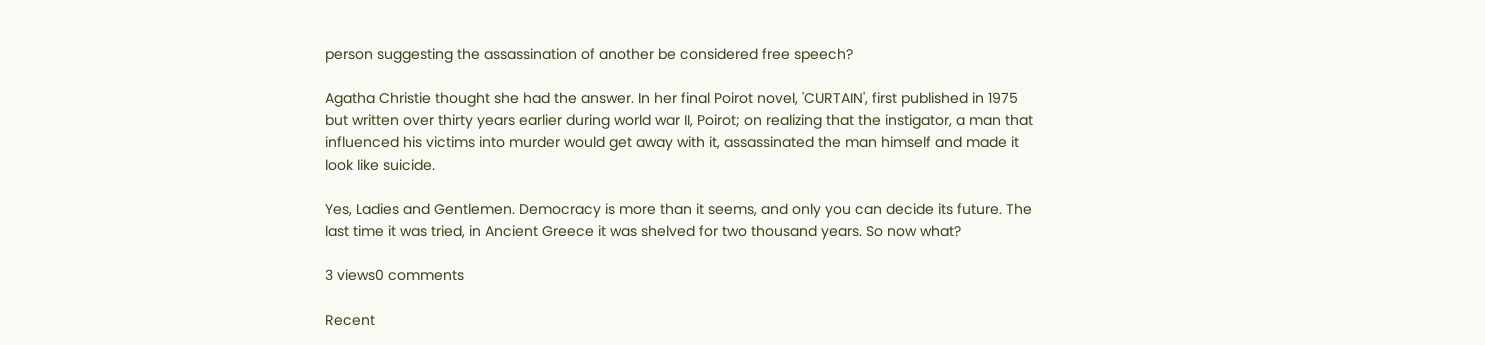person suggesting the assassination of another be considered free speech?

Agatha Christie thought she had the answer. In her final Poirot novel, 'CURTAIN', first published in 1975 but written over thirty years earlier during world war II, Poirot; on realizing that the instigator, a man that influenced his victims into murder would get away with it, assassinated the man himself and made it look like suicide.

Yes, Ladies and Gentlemen. Democracy is more than it seems, and only you can decide its future. The last time it was tried, in Ancient Greece it was shelved for two thousand years. So now what?

3 views0 comments

Recent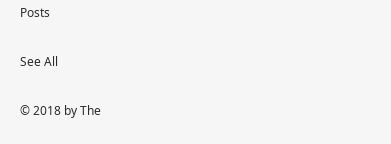Posts

See All

© 2018 by The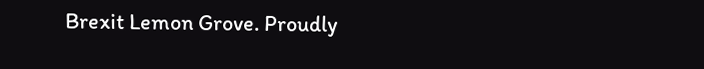Brexit Lemon Grove. Proudly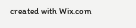created with Wix.com